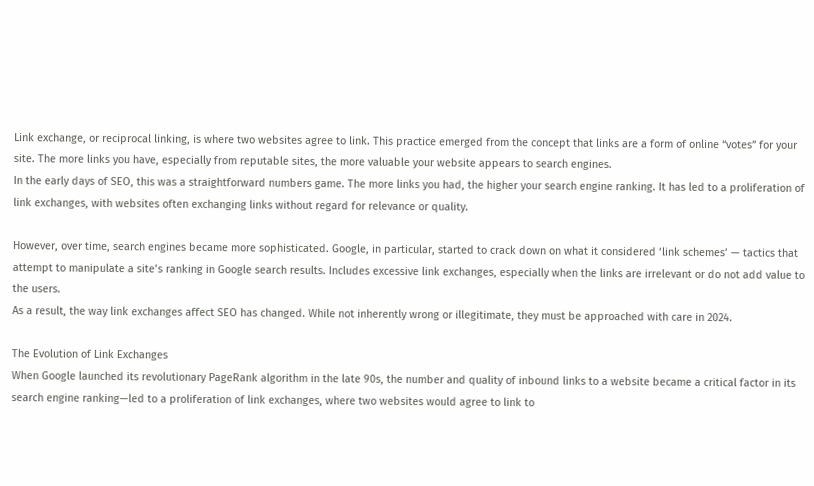Link exchange, or reciprocal linking, is where two websites agree to link. This practice emerged from the concept that links are a form of online “votes” for your site. The more links you have, especially from reputable sites, the more valuable your website appears to search engines.
In the early days of SEO, this was a straightforward numbers game. The more links you had, the higher your search engine ranking. It has led to a proliferation of link exchanges, with websites often exchanging links without regard for relevance or quality.

However, over time, search engines became more sophisticated. Google, in particular, started to crack down on what it considered ‘link schemes’ — tactics that attempt to manipulate a site’s ranking in Google search results. Includes excessive link exchanges, especially when the links are irrelevant or do not add value to the users.
As a result, the way link exchanges affect SEO has changed. While not inherently wrong or illegitimate, they must be approached with care in 2024.

The Evolution of Link Exchanges
When Google launched its revolutionary PageRank algorithm in the late 90s, the number and quality of inbound links to a website became a critical factor in its search engine ranking—led to a proliferation of link exchanges, where two websites would agree to link to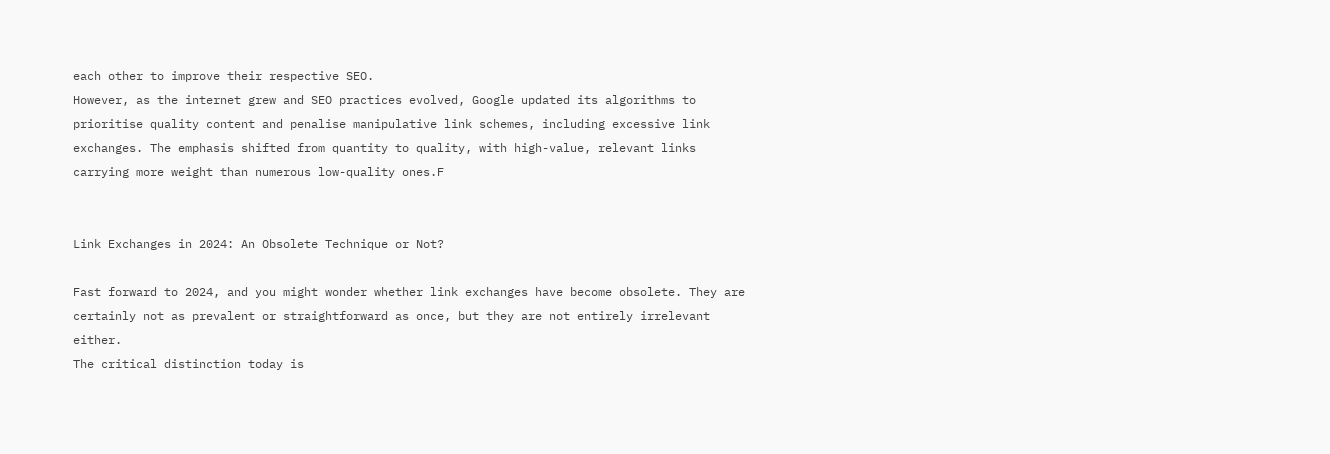each other to improve their respective SEO.
However, as the internet grew and SEO practices evolved, Google updated its algorithms to prioritise quality content and penalise manipulative link schemes, including excessive link exchanges. The emphasis shifted from quantity to quality, with high-value, relevant links carrying more weight than numerous low-quality ones.F


Link Exchanges in 2024: An Obsolete Technique or Not?

Fast forward to 2024, and you might wonder whether link exchanges have become obsolete. They are certainly not as prevalent or straightforward as once, but they are not entirely irrelevant either.
The critical distinction today is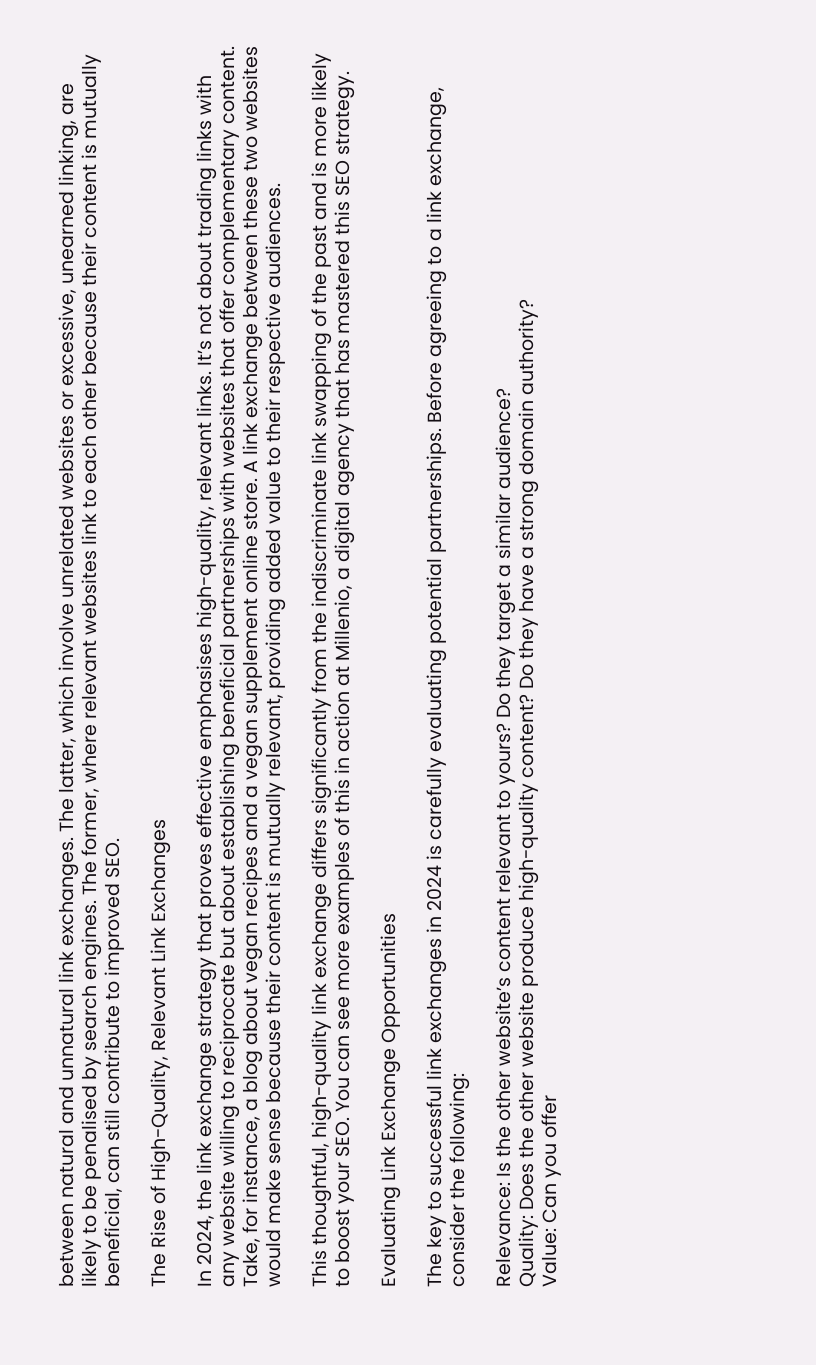between natural and unnatural link exchanges. The latter, which involve unrelated websites or excessive, unearned linking, are likely to be penalised by search engines. The former, where relevant websites link to each other because their content is mutually beneficial, can still contribute to improved SEO.

The Rise of High-Quality, Relevant Link Exchanges

In 2024, the link exchange strategy that proves effective emphasises high-quality, relevant links. It’s not about trading links with any website willing to reciprocate but about establishing beneficial partnerships with websites that offer complementary content.
Take, for instance, a blog about vegan recipes and a vegan supplement online store. A link exchange between these two websites would make sense because their content is mutually relevant, providing added value to their respective audiences.

This thoughtful, high-quality link exchange differs significantly from the indiscriminate link swapping of the past and is more likely to boost your SEO. You can see more examples of this in action at Millenio, a digital agency that has mastered this SEO strategy.

Evaluating Link Exchange Opportunities

The key to successful link exchanges in 2024 is carefully evaluating potential partnerships. Before agreeing to a link exchange, consider the following:

Relevance: Is the other website’s content relevant to yours? Do they target a similar audience?
Quality: Does the other website produce high-quality content? Do they have a strong domain authority?
Value: Can you offer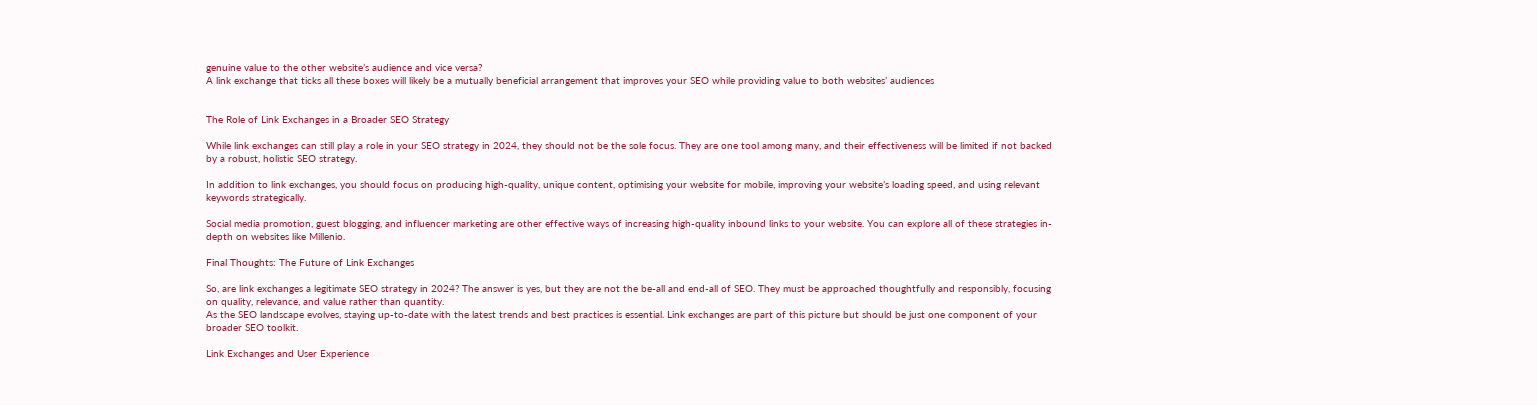genuine value to the other website’s audience and vice versa?
A link exchange that ticks all these boxes will likely be a mutually beneficial arrangement that improves your SEO while providing value to both websites’ audiences


The Role of Link Exchanges in a Broader SEO Strategy

While link exchanges can still play a role in your SEO strategy in 2024, they should not be the sole focus. They are one tool among many, and their effectiveness will be limited if not backed by a robust, holistic SEO strategy.

In addition to link exchanges, you should focus on producing high-quality, unique content, optimising your website for mobile, improving your website’s loading speed, and using relevant keywords strategically.

Social media promotion, guest blogging, and influencer marketing are other effective ways of increasing high-quality inbound links to your website. You can explore all of these strategies in-depth on websites like Millenio.

Final Thoughts: The Future of Link Exchanges

So, are link exchanges a legitimate SEO strategy in 2024? The answer is yes, but they are not the be-all and end-all of SEO. They must be approached thoughtfully and responsibly, focusing on quality, relevance, and value rather than quantity.
As the SEO landscape evolves, staying up-to-date with the latest trends and best practices is essential. Link exchanges are part of this picture but should be just one component of your broader SEO toolkit.

Link Exchanges and User Experience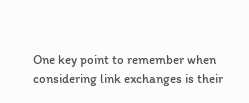One key point to remember when considering link exchanges is their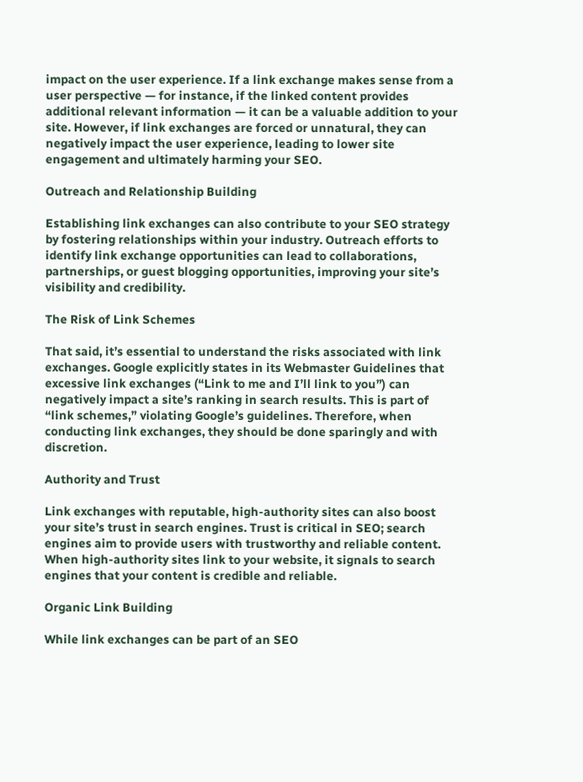impact on the user experience. If a link exchange makes sense from a user perspective — for instance, if the linked content provides additional relevant information — it can be a valuable addition to your site. However, if link exchanges are forced or unnatural, they can negatively impact the user experience, leading to lower site engagement and ultimately harming your SEO.

Outreach and Relationship Building

Establishing link exchanges can also contribute to your SEO strategy by fostering relationships within your industry. Outreach efforts to identify link exchange opportunities can lead to collaborations, partnerships, or guest blogging opportunities, improving your site’s visibility and credibility.

The Risk of Link Schemes

That said, it’s essential to understand the risks associated with link exchanges. Google explicitly states in its Webmaster Guidelines that excessive link exchanges (“Link to me and I’ll link to you”) can negatively impact a site’s ranking in search results. This is part of “link schemes,” violating Google’s guidelines. Therefore, when conducting link exchanges, they should be done sparingly and with discretion.

Authority and Trust

Link exchanges with reputable, high-authority sites can also boost your site’s trust in search engines. Trust is critical in SEO; search engines aim to provide users with trustworthy and reliable content. When high-authority sites link to your website, it signals to search engines that your content is credible and reliable.

Organic Link Building

While link exchanges can be part of an SEO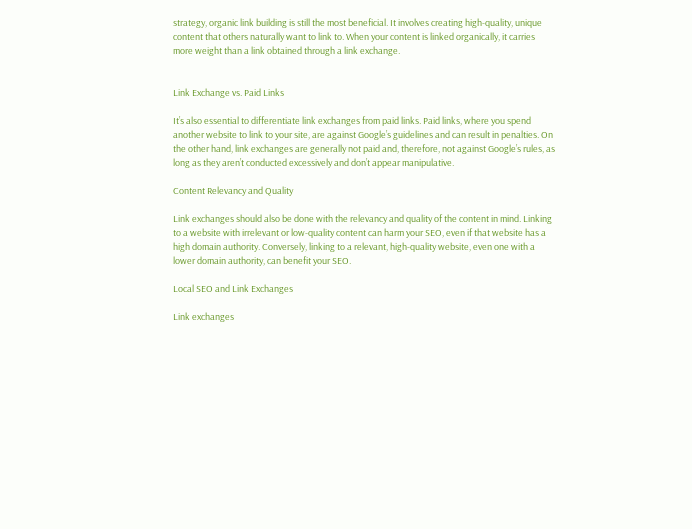strategy, organic link building is still the most beneficial. It involves creating high-quality, unique content that others naturally want to link to. When your content is linked organically, it carries more weight than a link obtained through a link exchange.


Link Exchange vs. Paid Links

It’s also essential to differentiate link exchanges from paid links. Paid links, where you spend another website to link to your site, are against Google’s guidelines and can result in penalties. On the other hand, link exchanges are generally not paid and, therefore, not against Google’s rules, as long as they aren’t conducted excessively and don’t appear manipulative.

Content Relevancy and Quality

Link exchanges should also be done with the relevancy and quality of the content in mind. Linking to a website with irrelevant or low-quality content can harm your SEO, even if that website has a high domain authority. Conversely, linking to a relevant, high-quality website, even one with a lower domain authority, can benefit your SEO.

Local SEO and Link Exchanges

Link exchanges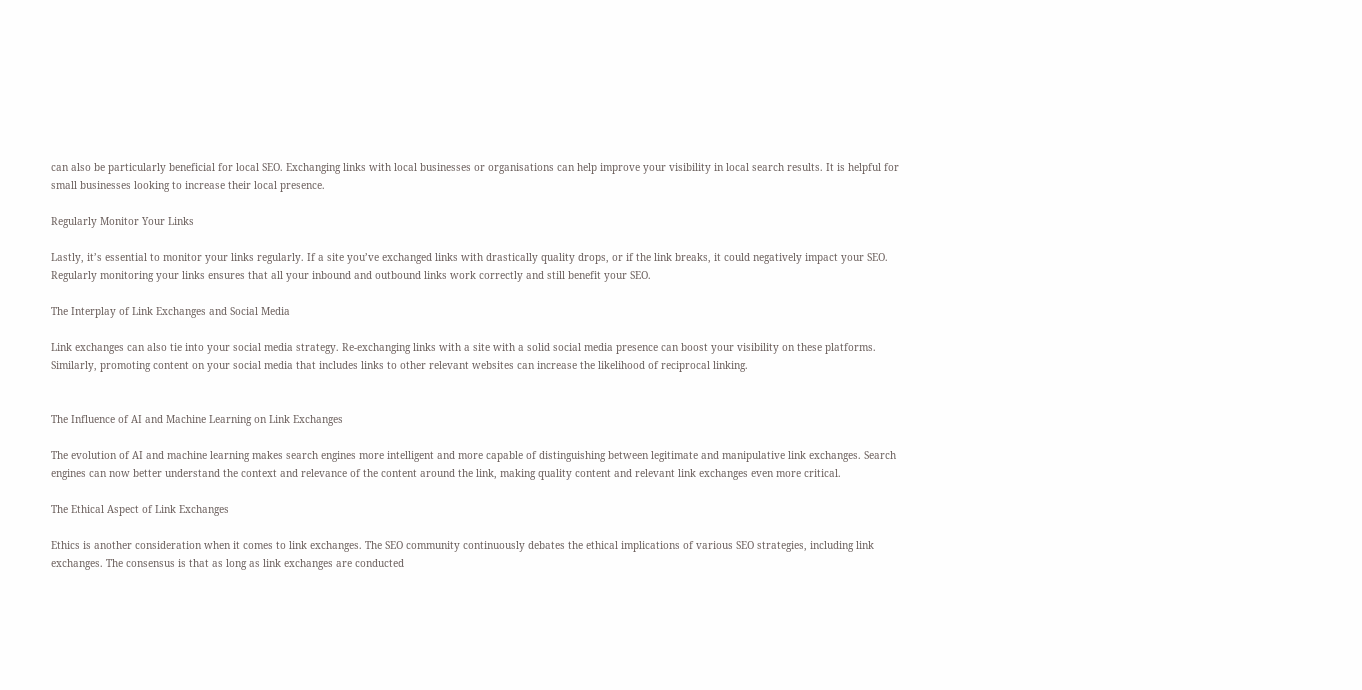can also be particularly beneficial for local SEO. Exchanging links with local businesses or organisations can help improve your visibility in local search results. It is helpful for small businesses looking to increase their local presence.

Regularly Monitor Your Links

Lastly, it’s essential to monitor your links regularly. If a site you’ve exchanged links with drastically quality drops, or if the link breaks, it could negatively impact your SEO. Regularly monitoring your links ensures that all your inbound and outbound links work correctly and still benefit your SEO.

The Interplay of Link Exchanges and Social Media

Link exchanges can also tie into your social media strategy. Re-exchanging links with a site with a solid social media presence can boost your visibility on these platforms. Similarly, promoting content on your social media that includes links to other relevant websites can increase the likelihood of reciprocal linking.


The Influence of AI and Machine Learning on Link Exchanges

The evolution of AI and machine learning makes search engines more intelligent and more capable of distinguishing between legitimate and manipulative link exchanges. Search engines can now better understand the context and relevance of the content around the link, making quality content and relevant link exchanges even more critical.

The Ethical Aspect of Link Exchanges

Ethics is another consideration when it comes to link exchanges. The SEO community continuously debates the ethical implications of various SEO strategies, including link exchanges. The consensus is that as long as link exchanges are conducted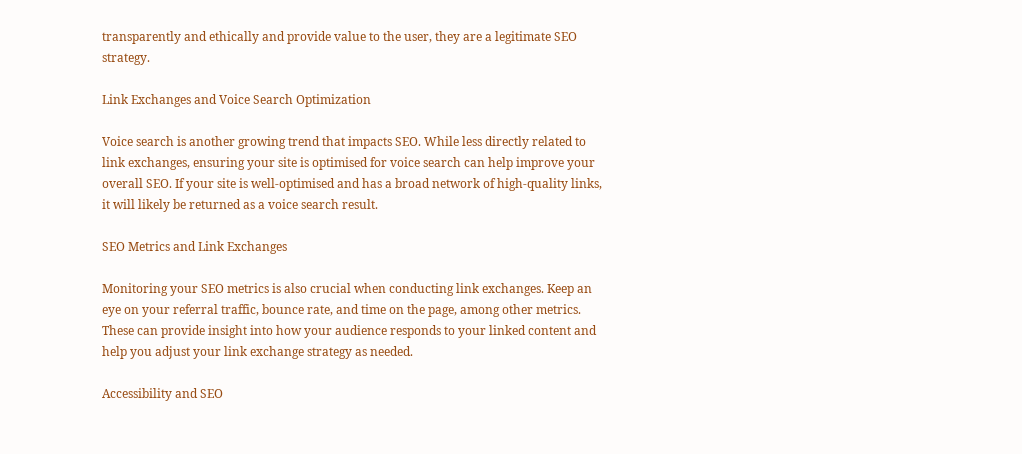transparently and ethically and provide value to the user, they are a legitimate SEO strategy.

Link Exchanges and Voice Search Optimization

Voice search is another growing trend that impacts SEO. While less directly related to link exchanges, ensuring your site is optimised for voice search can help improve your overall SEO. If your site is well-optimised and has a broad network of high-quality links, it will likely be returned as a voice search result.

SEO Metrics and Link Exchanges

Monitoring your SEO metrics is also crucial when conducting link exchanges. Keep an eye on your referral traffic, bounce rate, and time on the page, among other metrics. These can provide insight into how your audience responds to your linked content and help you adjust your link exchange strategy as needed.

Accessibility and SEO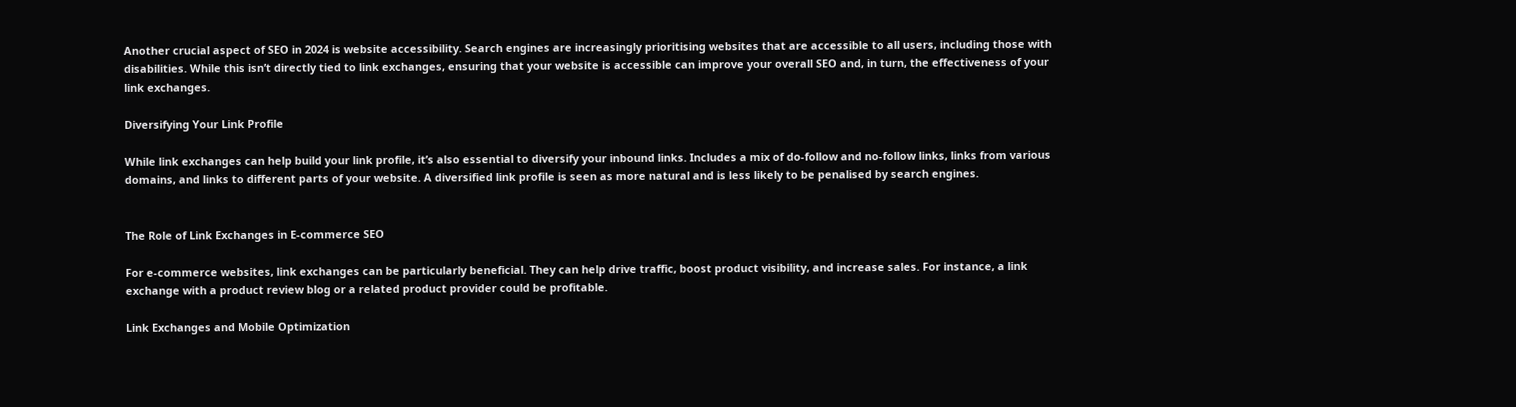Another crucial aspect of SEO in 2024 is website accessibility. Search engines are increasingly prioritising websites that are accessible to all users, including those with disabilities. While this isn’t directly tied to link exchanges, ensuring that your website is accessible can improve your overall SEO and, in turn, the effectiveness of your link exchanges.

Diversifying Your Link Profile

While link exchanges can help build your link profile, it’s also essential to diversify your inbound links. Includes a mix of do-follow and no-follow links, links from various domains, and links to different parts of your website. A diversified link profile is seen as more natural and is less likely to be penalised by search engines.


The Role of Link Exchanges in E-commerce SEO

For e-commerce websites, link exchanges can be particularly beneficial. They can help drive traffic, boost product visibility, and increase sales. For instance, a link exchange with a product review blog or a related product provider could be profitable.

Link Exchanges and Mobile Optimization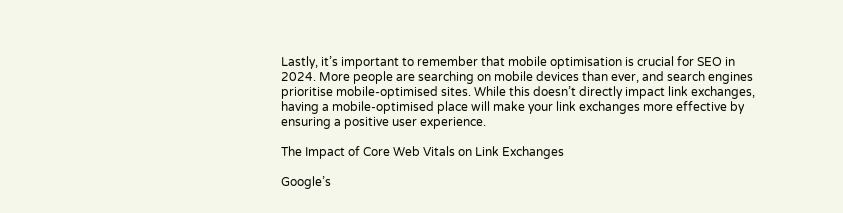Lastly, it’s important to remember that mobile optimisation is crucial for SEO in 2024. More people are searching on mobile devices than ever, and search engines prioritise mobile-optimised sites. While this doesn’t directly impact link exchanges, having a mobile-optimised place will make your link exchanges more effective by ensuring a positive user experience.

The Impact of Core Web Vitals on Link Exchanges

Google’s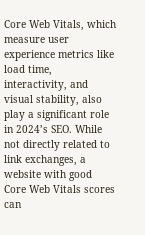Core Web Vitals, which measure user experience metrics like load time, interactivity, and visual stability, also play a significant role in 2024’s SEO. While not directly related to link exchanges, a website with good Core Web Vitals scores can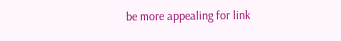be more appealing for link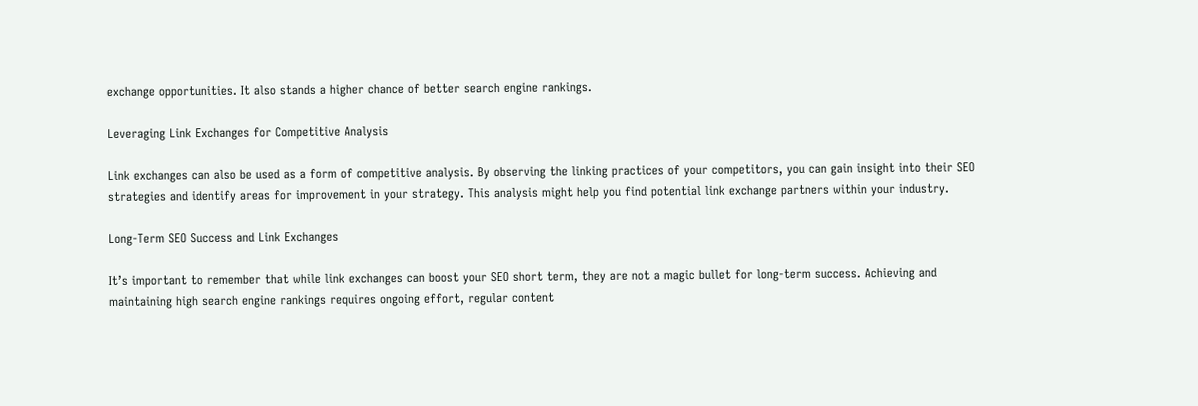exchange opportunities. It also stands a higher chance of better search engine rankings.

Leveraging Link Exchanges for Competitive Analysis

Link exchanges can also be used as a form of competitive analysis. By observing the linking practices of your competitors, you can gain insight into their SEO strategies and identify areas for improvement in your strategy. This analysis might help you find potential link exchange partners within your industry.

Long-Term SEO Success and Link Exchanges

It’s important to remember that while link exchanges can boost your SEO short term, they are not a magic bullet for long-term success. Achieving and maintaining high search engine rankings requires ongoing effort, regular content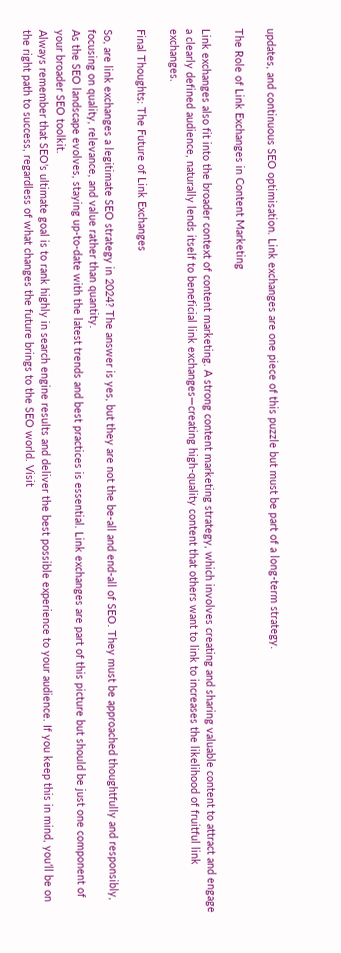updates, and continuous SEO optimisation. Link exchanges are one piece of this puzzle but must be part of a long-term strategy.

The Role of Link Exchanges in Content Marketing

Link exchanges also fit into the broader context of content marketing. A strong content marketing strategy, which involves creating and sharing valuable content to attract and engage a clearly defined audience, naturally lends itself to beneficial link exchanges—creating high-quality content that others want to link to increases the likelihood of fruitful link exchanges.

Final Thoughts: The Future of Link Exchanges

So, are link exchanges a legitimate SEO strategy in 2024? The answer is yes, but they are not the be-all and end-all of SEO. They must be approached thoughtfully and responsibly, focusing on quality, relevance, and value rather than quantity.
As the SEO landscape evolves, staying up-to-date with the latest trends and best practices is essential. Link exchanges are part of this picture but should be just one component of your broader SEO toolkit.
Always remember that SEO’s ultimate goal is to rank highly in search engine results and deliver the best possible experience to your audience. If you keep this in mind, you’ll be on the right path to success, regardless of what changes the future brings to the SEO world. Visit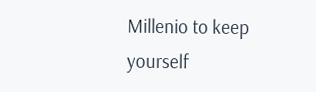Millenio to keep yourself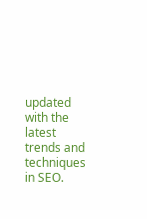updated with the latest trends and techniques in SEO.